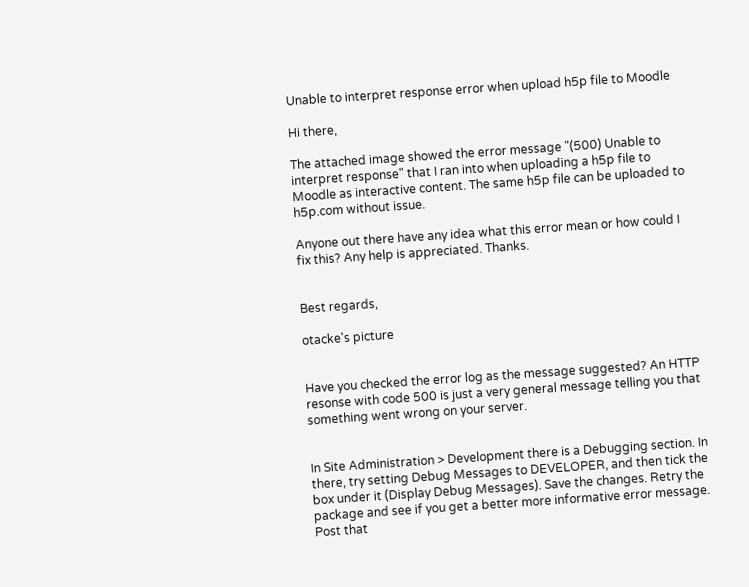Unable to interpret response error when upload h5p file to Moodle

Hi there,

The attached image showed the error message "(500) Unable to interpret response" that I ran into when uploading a h5p file to Moodle as interactive content. The same h5p file can be uploaded to h5p.com without issue.

Anyone out there have any idea what this error mean or how could I fix this? Any help is appreciated. Thanks.


Best regards,

otacke's picture


Have you checked the error log as the message suggested? An HTTP resonse with code 500 is just a very general message telling you that something went wrong on your server.


In Site Administration > Development there is a Debugging section. In there, try setting Debug Messages to DEVELOPER, and then tick the box under it (Display Debug Messages). Save the changes. Retry the package and see if you get a better more informative error message. Post that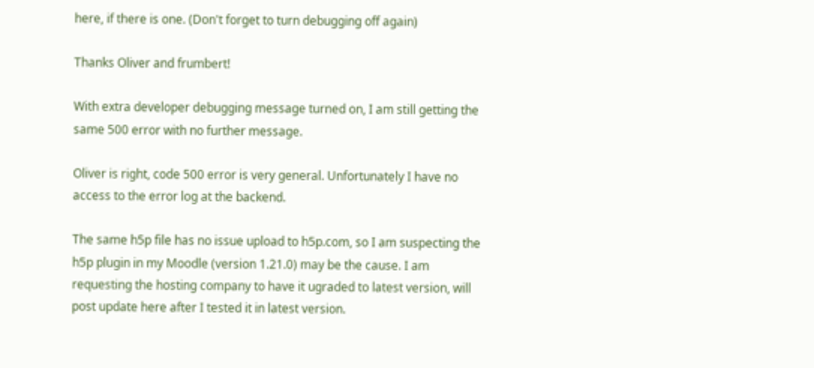here, if there is one. (Don't forget to turn debugging off again)

Thanks Oliver and frumbert!

With extra developer debugging message turned on, I am still getting the same 500 error with no further message.

Oliver is right, code 500 error is very general. Unfortunately I have no access to the error log at the backend.

The same h5p file has no issue upload to h5p.com, so I am suspecting the h5p plugin in my Moodle (version 1.21.0) may be the cause. I am requesting the hosting company to have it ugraded to latest version, will post update here after I tested it in latest version.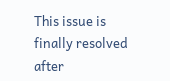This issue is finally resolved after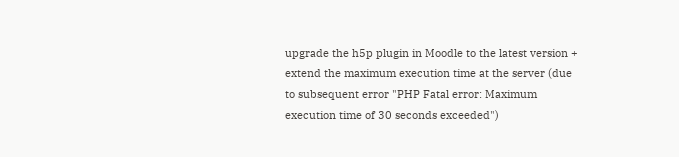upgrade the h5p plugin in Moodle to the latest version + extend the maximum execution time at the server (due to subsequent error "PHP Fatal error: Maximum execution time of 30 seconds exceeded")